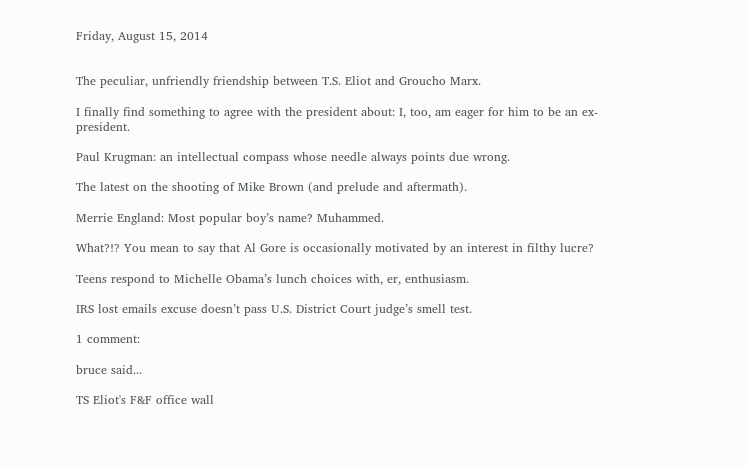Friday, August 15, 2014


The peculiar, unfriendly friendship between T.S. Eliot and Groucho Marx.

I finally find something to agree with the president about: I, too, am eager for him to be an ex-president.

Paul Krugman: an intellectual compass whose needle always points due wrong.

The latest on the shooting of Mike Brown (and prelude and aftermath).

Merrie England: Most popular boy’s name? Muhammed.

What?!? You mean to say that Al Gore is occasionally motivated by an interest in filthy lucre?

Teens respond to Michelle Obama’s lunch choices with, er, enthusiasm.

IRS lost emails excuse doesn’t pass U.S. District Court judge’s smell test.

1 comment:

bruce said...

TS Eliot's F&F office wall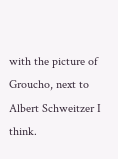with the picture of Groucho, next to Albert Schweitzer I think.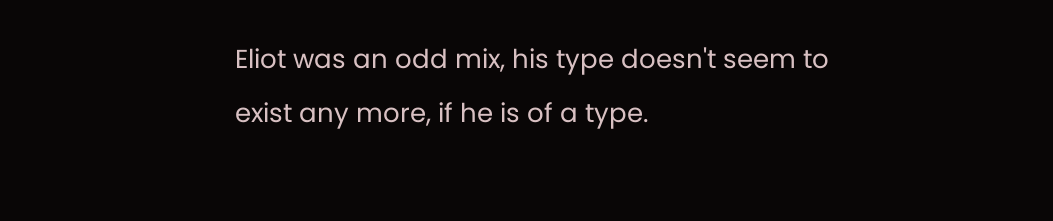Eliot was an odd mix, his type doesn't seem to exist any more, if he is of a type.